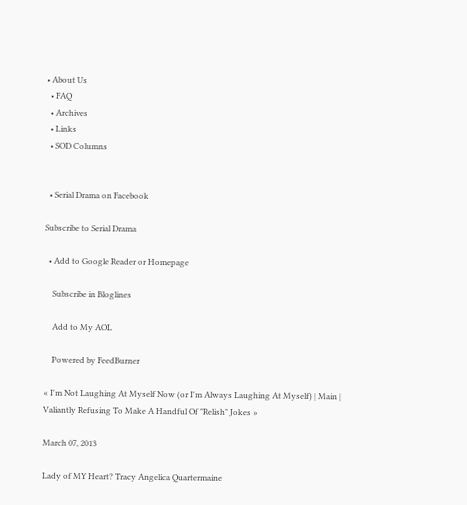• About Us
  • FAQ
  • Archives
  • Links
  • SOD Columns


  • Serial Drama on Facebook

Subscribe to Serial Drama

  • Add to Google Reader or Homepage

    Subscribe in Bloglines

    Add to My AOL

    Powered by FeedBurner

« I'm Not Laughing At Myself Now (or I'm Always Laughing At Myself) | Main | Valiantly Refusing To Make A Handful Of "Relish" Jokes »

March 07, 2013

Lady of MY Heart? Tracy Angelica Quartermaine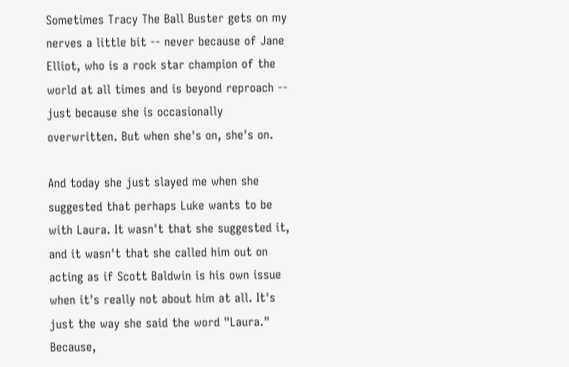Sometimes Tracy The Ball Buster gets on my nerves a little bit -- never because of Jane Elliot, who is a rock star champion of the world at all times and is beyond reproach -- just because she is occasionally overwritten. But when she's on, she's on.

And today she just slayed me when she suggested that perhaps Luke wants to be with Laura. It wasn't that she suggested it, and it wasn't that she called him out on acting as if Scott Baldwin is his own issue when it's really not about him at all. It's just the way she said the word "Laura." Because,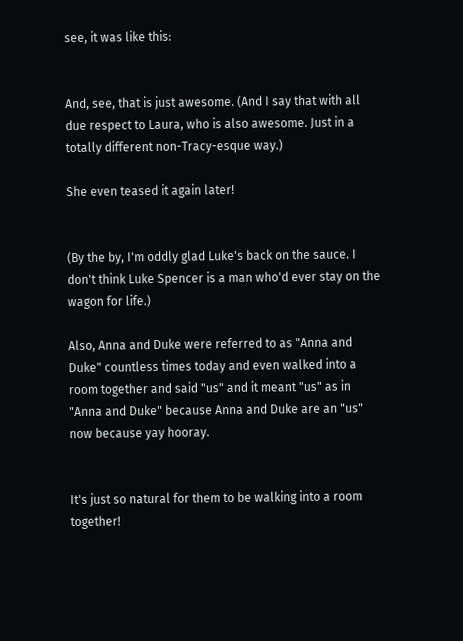see, it was like this:


And, see, that is just awesome. (And I say that with all due respect to Laura, who is also awesome. Just in a totally different non-Tracy-esque way.)

She even teased it again later!


(By the by, I'm oddly glad Luke's back on the sauce. I don't think Luke Spencer is a man who'd ever stay on the wagon for life.)

Also, Anna and Duke were referred to as "Anna and Duke" countless times today and even walked into a room together and said "us" and it meant "us" as in "Anna and Duke" because Anna and Duke are an "us" now because yay hooray.


It's just so natural for them to be walking into a room together!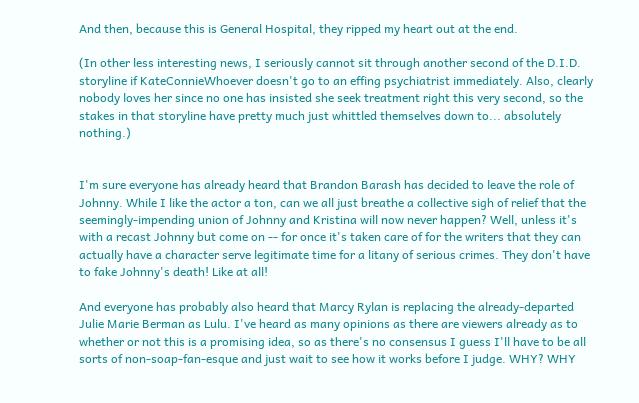And then, because this is General Hospital, they ripped my heart out at the end.

(In other less interesting news, I seriously cannot sit through another second of the D.I.D. storyline if KateConnieWhoever doesn't go to an effing psychiatrist immediately. Also, clearly nobody loves her since no one has insisted she seek treatment right this very second, so the stakes in that storyline have pretty much just whittled themselves down to... absolutely nothing.)


I'm sure everyone has already heard that Brandon Barash has decided to leave the role of Johnny. While I like the actor a ton, can we all just breathe a collective sigh of relief that the seemingly-impending union of Johnny and Kristina will now never happen? Well, unless it's with a recast Johnny but come on -- for once it's taken care of for the writers that they can actually have a character serve legitimate time for a litany of serious crimes. They don't have to fake Johnny's death! Like at all!

And everyone has probably also heard that Marcy Rylan is replacing the already-departed Julie Marie Berman as Lulu. I've heard as many opinions as there are viewers already as to whether or not this is a promising idea, so as there's no consensus I guess I'll have to be all sorts of non-soap-fan-esque and just wait to see how it works before I judge. WHY? WHY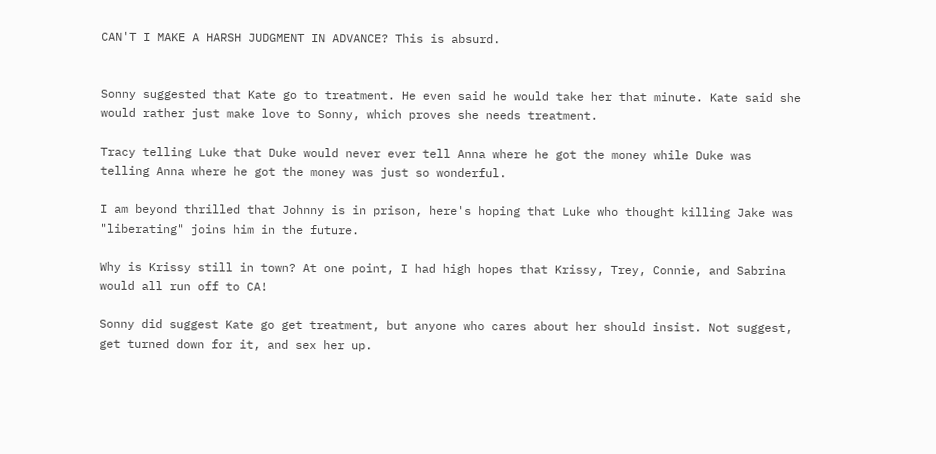CAN'T I MAKE A HARSH JUDGMENT IN ADVANCE? This is absurd.


Sonny suggested that Kate go to treatment. He even said he would take her that minute. Kate said she would rather just make love to Sonny, which proves she needs treatment.

Tracy telling Luke that Duke would never ever tell Anna where he got the money while Duke was telling Anna where he got the money was just so wonderful.

I am beyond thrilled that Johnny is in prison, here's hoping that Luke who thought killing Jake was "liberating" joins him in the future.

Why is Krissy still in town? At one point, I had high hopes that Krissy, Trey, Connie, and Sabrina would all run off to CA!

Sonny did suggest Kate go get treatment, but anyone who cares about her should insist. Not suggest, get turned down for it, and sex her up.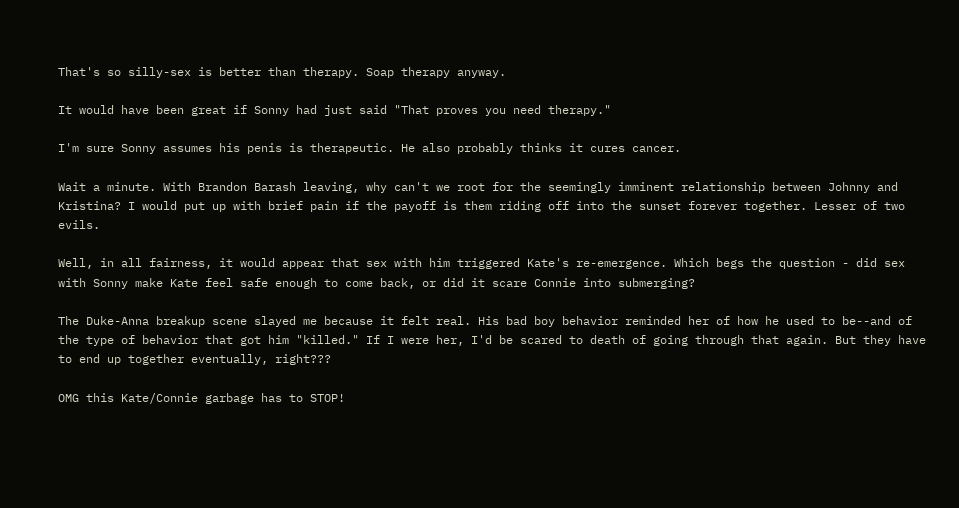That's so silly-sex is better than therapy. Soap therapy anyway.

It would have been great if Sonny had just said "That proves you need therapy."

I'm sure Sonny assumes his penis is therapeutic. He also probably thinks it cures cancer.

Wait a minute. With Brandon Barash leaving, why can't we root for the seemingly imminent relationship between Johnny and Kristina? I would put up with brief pain if the payoff is them riding off into the sunset forever together. Lesser of two evils.

Well, in all fairness, it would appear that sex with him triggered Kate's re-emergence. Which begs the question - did sex with Sonny make Kate feel safe enough to come back, or did it scare Connie into submerging?

The Duke-Anna breakup scene slayed me because it felt real. His bad boy behavior reminded her of how he used to be--and of the type of behavior that got him "killed." If I were her, I'd be scared to death of going through that again. But they have to end up together eventually, right???

OMG this Kate/Connie garbage has to STOP!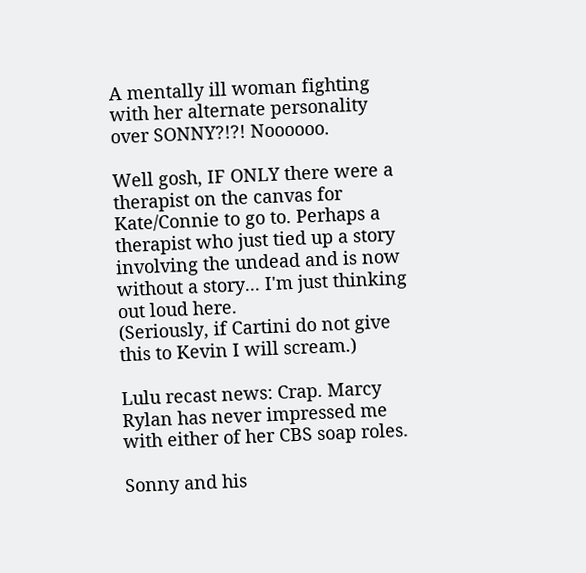A mentally ill woman fighting with her alternate personality over SONNY?!?! Noooooo.

Well gosh, IF ONLY there were a therapist on the canvas for Kate/Connie to go to. Perhaps a therapist who just tied up a story involving the undead and is now without a story... I'm just thinking out loud here.
(Seriously, if Cartini do not give this to Kevin I will scream.)

Lulu recast news: Crap. Marcy Rylan has never impressed me with either of her CBS soap roles.

Sonny and his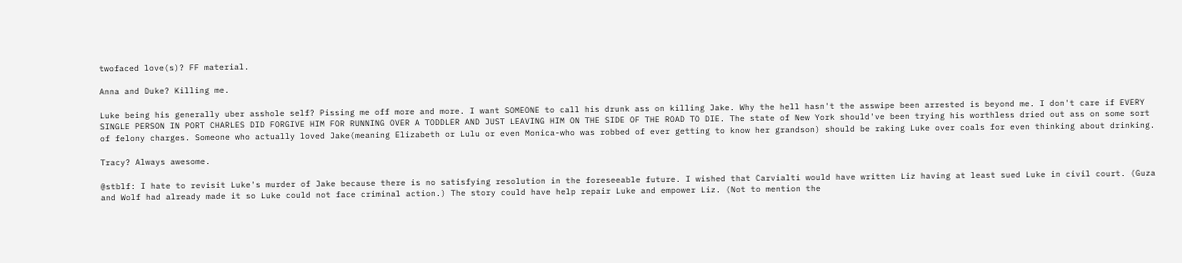twofaced love(s)? FF material.

Anna and Duke? Killing me.

Luke being his generally uber asshole self? Pissing me off more and more. I want SOMEONE to call his drunk ass on killing Jake. Why the hell hasn't the asswipe been arrested is beyond me. I don't care if EVERY SINGLE PERSON IN PORT CHARLES DID FORGIVE HIM FOR RUNNING OVER A TODDLER AND JUST LEAVING HIM ON THE SIDE OF THE ROAD TO DIE. The state of New York should've been trying his worthless dried out ass on some sort of felony charges. Someone who actually loved Jake(meaning Elizabeth or Lulu or even Monica-who was robbed of ever getting to know her grandson) should be raking Luke over coals for even thinking about drinking.

Tracy? Always awesome.

@stblf: I hate to revisit Luke's murder of Jake because there is no satisfying resolution in the foreseeable future. I wished that Carvialti would have written Liz having at least sued Luke in civil court. (Guza and Wolf had already made it so Luke could not face criminal action.) The story could have help repair Luke and empower Liz. (Not to mention the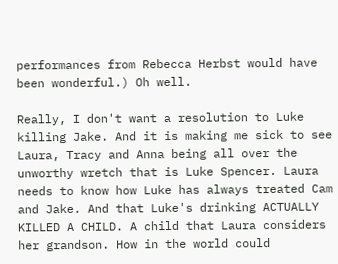performances from Rebecca Herbst would have been wonderful.) Oh well.

Really, I don't want a resolution to Luke killing Jake. And it is making me sick to see Laura, Tracy and Anna being all over the unworthy wretch that is Luke Spencer. Laura needs to know how Luke has always treated Cam and Jake. And that Luke's drinking ACTUALLY KILLED A CHILD. A child that Laura considers her grandson. How in the world could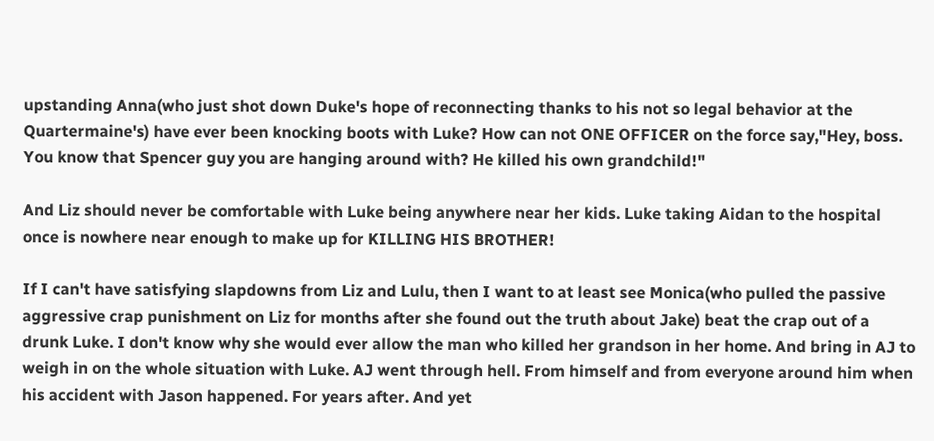upstanding Anna(who just shot down Duke's hope of reconnecting thanks to his not so legal behavior at the Quartermaine's) have ever been knocking boots with Luke? How can not ONE OFFICER on the force say,"Hey, boss. You know that Spencer guy you are hanging around with? He killed his own grandchild!"

And Liz should never be comfortable with Luke being anywhere near her kids. Luke taking Aidan to the hospital once is nowhere near enough to make up for KILLING HIS BROTHER!

If I can't have satisfying slapdowns from Liz and Lulu, then I want to at least see Monica(who pulled the passive aggressive crap punishment on Liz for months after she found out the truth about Jake) beat the crap out of a drunk Luke. I don't know why she would ever allow the man who killed her grandson in her home. And bring in AJ to weigh in on the whole situation with Luke. AJ went through hell. From himself and from everyone around him when his accident with Jason happened. For years after. And yet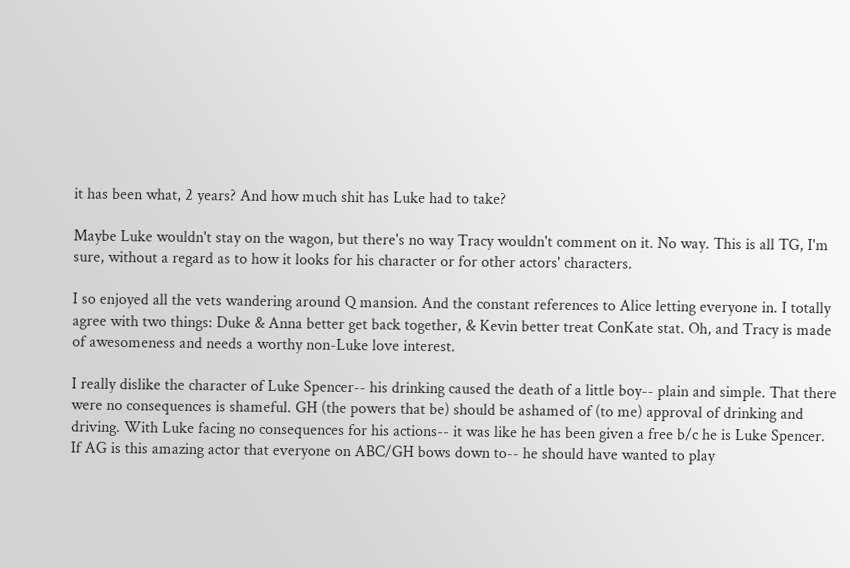it has been what, 2 years? And how much shit has Luke had to take?

Maybe Luke wouldn't stay on the wagon, but there's no way Tracy wouldn't comment on it. No way. This is all TG, I'm sure, without a regard as to how it looks for his character or for other actors' characters.

I so enjoyed all the vets wandering around Q mansion. And the constant references to Alice letting everyone in. I totally agree with two things: Duke & Anna better get back together, & Kevin better treat ConKate stat. Oh, and Tracy is made of awesomeness and needs a worthy non-Luke love interest.

I really dislike the character of Luke Spencer-- his drinking caused the death of a little boy-- plain and simple. That there were no consequences is shameful. GH (the powers that be) should be ashamed of (to me) approval of drinking and driving. With Luke facing no consequences for his actions-- it was like he has been given a free b/c he is Luke Spencer. If AG is this amazing actor that everyone on ABC/GH bows down to-- he should have wanted to play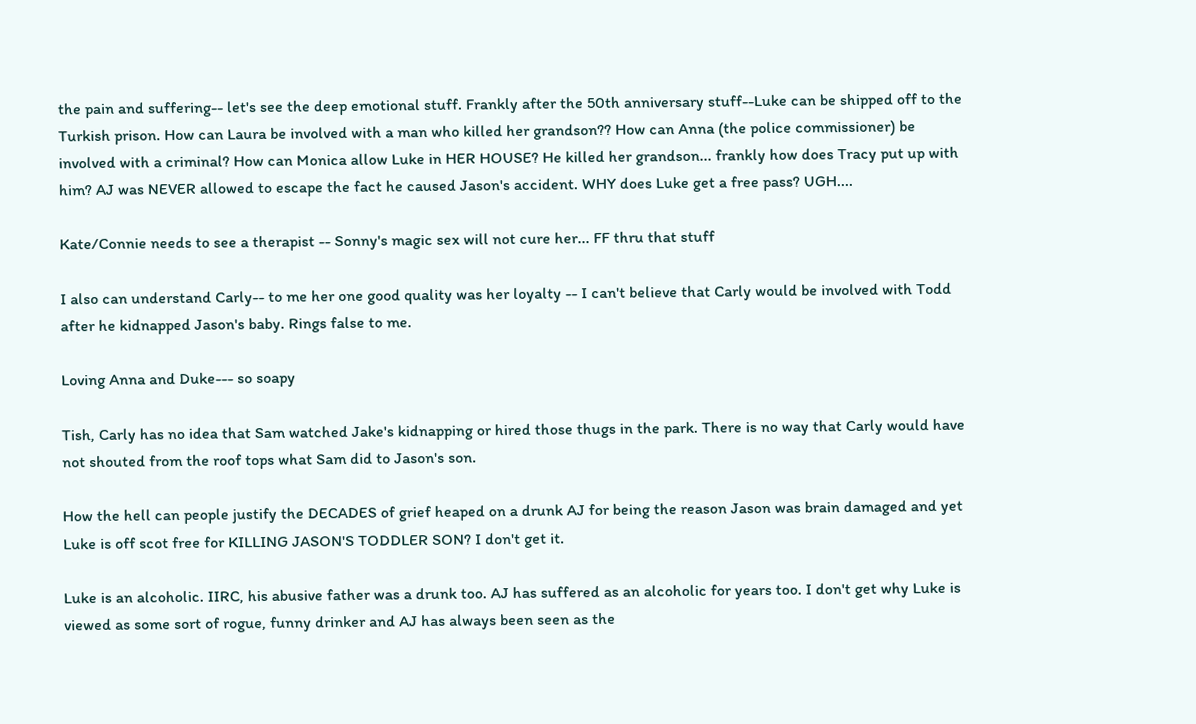the pain and suffering-- let's see the deep emotional stuff. Frankly after the 50th anniversary stuff--Luke can be shipped off to the Turkish prison. How can Laura be involved with a man who killed her grandson?? How can Anna (the police commissioner) be involved with a criminal? How can Monica allow Luke in HER HOUSE? He killed her grandson... frankly how does Tracy put up with him? AJ was NEVER allowed to escape the fact he caused Jason's accident. WHY does Luke get a free pass? UGH....

Kate/Connie needs to see a therapist -- Sonny's magic sex will not cure her... FF thru that stuff

I also can understand Carly-- to me her one good quality was her loyalty -- I can't believe that Carly would be involved with Todd after he kidnapped Jason's baby. Rings false to me.

Loving Anna and Duke--- so soapy

Tish, Carly has no idea that Sam watched Jake's kidnapping or hired those thugs in the park. There is no way that Carly would have not shouted from the roof tops what Sam did to Jason's son.

How the hell can people justify the DECADES of grief heaped on a drunk AJ for being the reason Jason was brain damaged and yet Luke is off scot free for KILLING JASON'S TODDLER SON? I don't get it.

Luke is an alcoholic. IIRC, his abusive father was a drunk too. AJ has suffered as an alcoholic for years too. I don't get why Luke is viewed as some sort of rogue, funny drinker and AJ has always been seen as the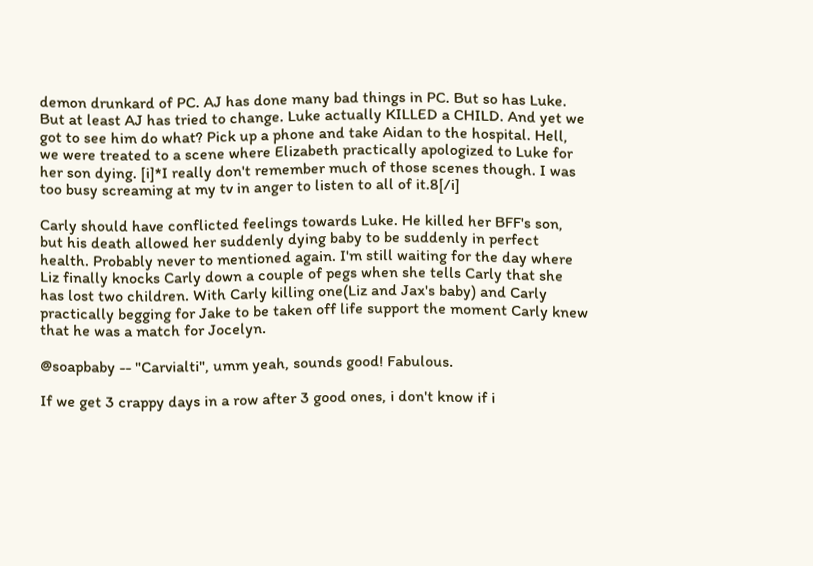demon drunkard of PC. AJ has done many bad things in PC. But so has Luke. But at least AJ has tried to change. Luke actually KILLED a CHILD. And yet we got to see him do what? Pick up a phone and take Aidan to the hospital. Hell, we were treated to a scene where Elizabeth practically apologized to Luke for her son dying. [i]*I really don't remember much of those scenes though. I was too busy screaming at my tv in anger to listen to all of it.8[/i]

Carly should have conflicted feelings towards Luke. He killed her BFF's son, but his death allowed her suddenly dying baby to be suddenly in perfect health. Probably never to mentioned again. I'm still waiting for the day where Liz finally knocks Carly down a couple of pegs when she tells Carly that she has lost two children. With Carly killing one(Liz and Jax's baby) and Carly practically begging for Jake to be taken off life support the moment Carly knew that he was a match for Jocelyn.

@soapbaby -- "Carvialti", umm yeah, sounds good! Fabulous.

If we get 3 crappy days in a row after 3 good ones, i don't know if i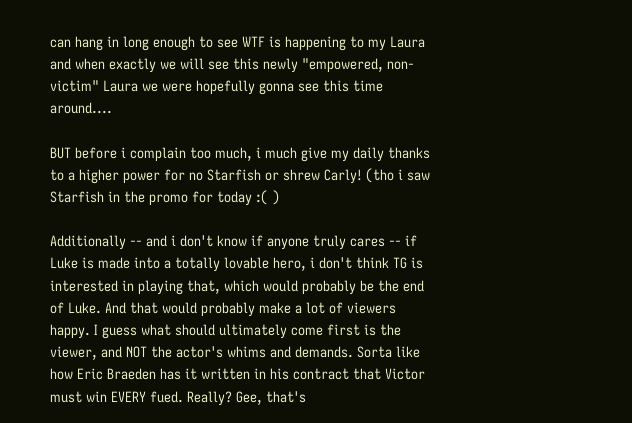can hang in long enough to see WTF is happening to my Laura and when exactly we will see this newly "empowered, non-victim" Laura we were hopefully gonna see this time around....

BUT before i complain too much, i much give my daily thanks to a higher power for no Starfish or shrew Carly! (tho i saw Starfish in the promo for today :( )

Additionally -- and i don't know if anyone truly cares -- if Luke is made into a totally lovable hero, i don't think TG is interested in playing that, which would probably be the end of Luke. And that would probably make a lot of viewers happy. I guess what should ultimately come first is the viewer, and NOT the actor's whims and demands. Sorta like how Eric Braeden has it written in his contract that Victor must win EVERY fued. Really? Gee, that's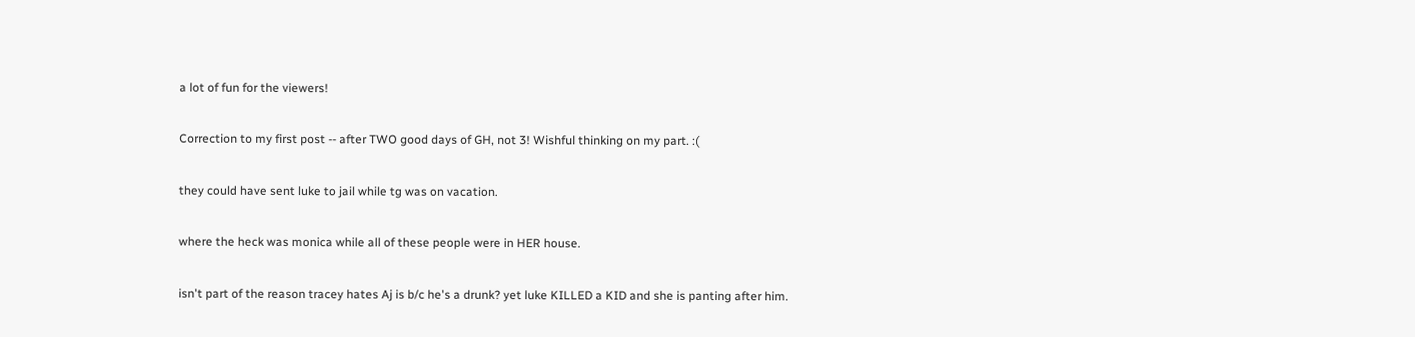a lot of fun for the viewers!

Correction to my first post -- after TWO good days of GH, not 3! Wishful thinking on my part. :(

they could have sent luke to jail while tg was on vacation.

where the heck was monica while all of these people were in HER house.

isn't part of the reason tracey hates Aj is b/c he's a drunk? yet luke KILLED a KID and she is panting after him.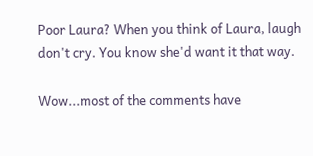Poor Laura? When you think of Laura, laugh don't cry. You know she'd want it that way.

Wow...most of the comments have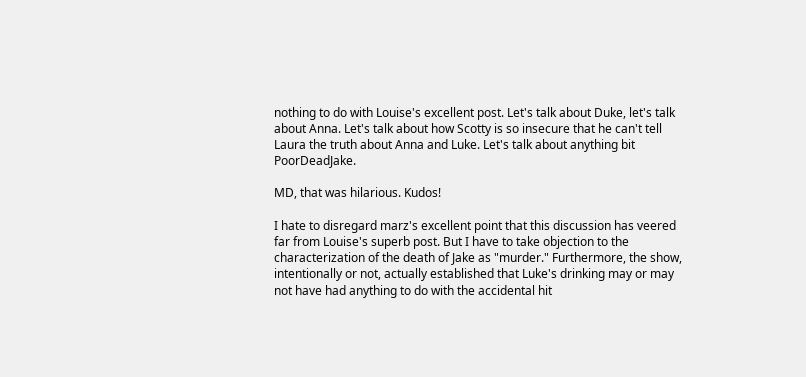nothing to do with Louise's excellent post. Let's talk about Duke, let's talk about Anna. Let's talk about how Scotty is so insecure that he can't tell Laura the truth about Anna and Luke. Let's talk about anything bit PoorDeadJake.

MD, that was hilarious. Kudos!

I hate to disregard marz's excellent point that this discussion has veered far from Louise's superb post. But I have to take objection to the characterization of the death of Jake as "murder." Furthermore, the show, intentionally or not, actually established that Luke's drinking may or may not have had anything to do with the accidental hit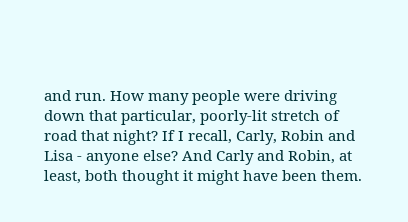and run. How many people were driving down that particular, poorly-lit stretch of road that night? If I recall, Carly, Robin and Lisa - anyone else? And Carly and Robin, at least, both thought it might have been them.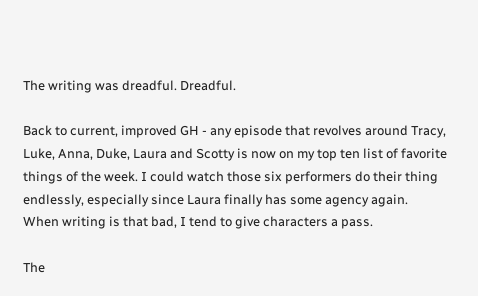The writing was dreadful. Dreadful.

Back to current, improved GH - any episode that revolves around Tracy, Luke, Anna, Duke, Laura and Scotty is now on my top ten list of favorite things of the week. I could watch those six performers do their thing endlessly, especially since Laura finally has some agency again.
When writing is that bad, I tend to give characters a pass.

The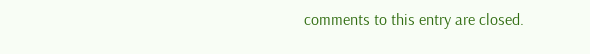comments to this entry are closed.